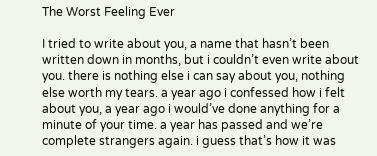The Worst Feeling Ever

I tried to write about you, a name that hasn’t been written down in months, but i couldn’t even write about you. there is nothing else i can say about you, nothing else worth my tears. a year ago i confessed how i felt about you, a year ago i would’ve done anything for a minute of your time. a year has passed and we’re complete strangers again. i guess that’s how it was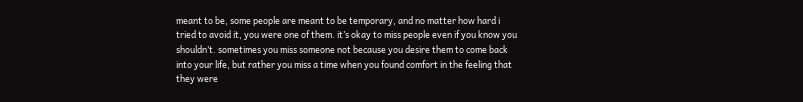meant to be, some people are meant to be temporary, and no matter how hard i tried to avoid it, you were one of them. it’s okay to miss people even if you know you shouldn’t. sometimes you miss someone not because you desire them to come back into your life, but rather you miss a time when you found comfort in the feeling that they were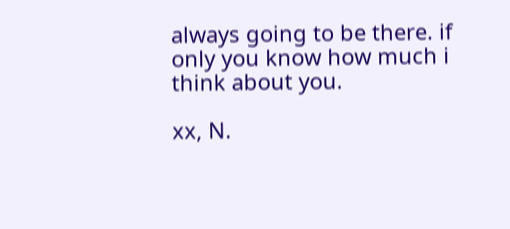always going to be there. if only you know how much i think about you.

xx, N.